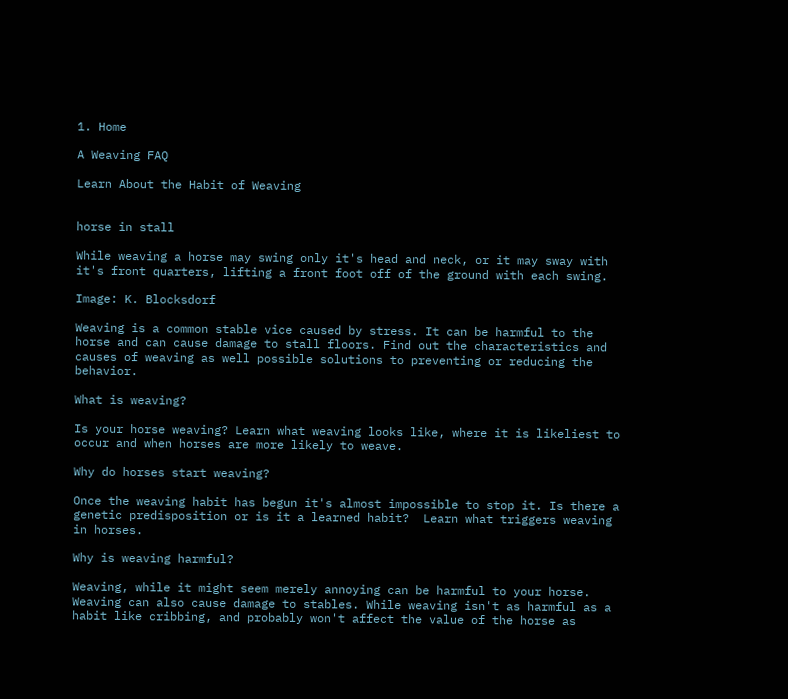1. Home

A Weaving FAQ

Learn About the Habit of Weaving


horse in stall

While weaving a horse may swing only it's head and neck, or it may sway with it's front quarters, lifting a front foot off of the ground with each swing.

Image: K. Blocksdorf

Weaving is a common stable vice caused by stress. It can be harmful to the horse and can cause damage to stall floors. Find out the characteristics and causes of weaving as well possible solutions to preventing or reducing the behavior.

What is weaving?

Is your horse weaving? Learn what weaving looks like, where it is likeliest to occur and when horses are more likely to weave.

Why do horses start weaving?

Once the weaving habit has begun it's almost impossible to stop it. Is there a genetic predisposition or is it a learned habit?  Learn what triggers weaving in horses.

Why is weaving harmful?

Weaving, while it might seem merely annoying can be harmful to your horse. Weaving can also cause damage to stables. While weaving isn't as harmful as a habit like cribbing, and probably won't affect the value of the horse as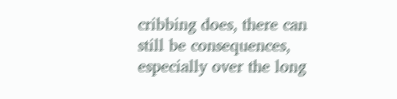cribbing does, there can still be consequences, especially over the long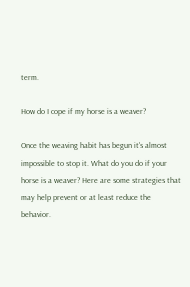term.

How do I cope if my horse is a weaver?

Once the weaving habit has begun it's almost impossible to stop it. What do you do if your horse is a weaver? Here are some strategies that may help prevent or at least reduce the behavior.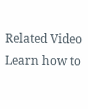Related Video
Learn how to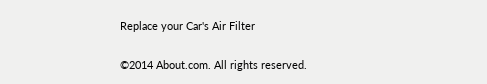Replace your Car's Air Filter

©2014 About.com. All rights reserved.